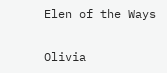Elen of the Ways

Olivia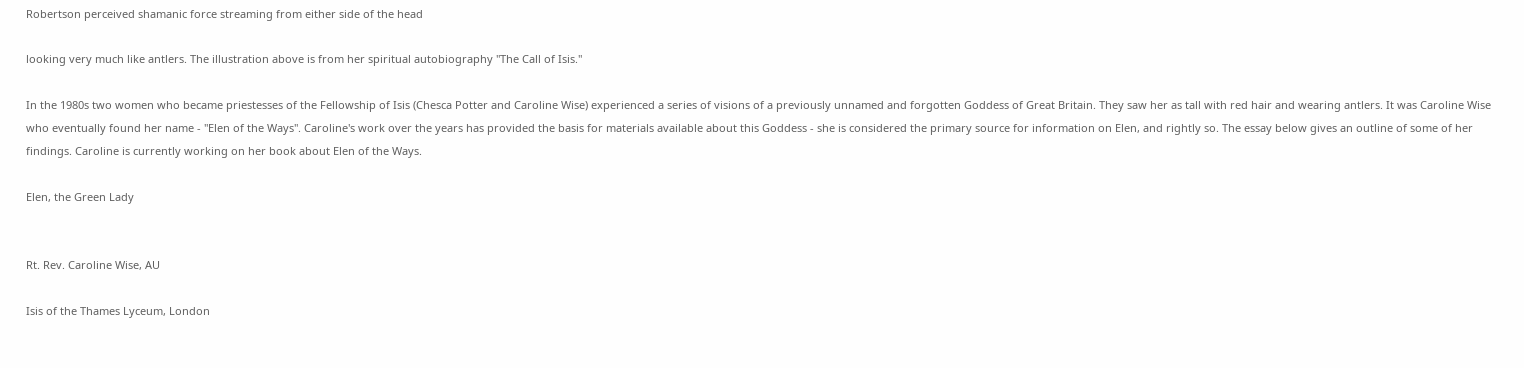Robertson perceived shamanic force streaming from either side of the head

looking very much like antlers. The illustration above is from her spiritual autobiography "The Call of Isis."

In the 1980s two women who became priestesses of the Fellowship of Isis (Chesca Potter and Caroline Wise) experienced a series of visions of a previously unnamed and forgotten Goddess of Great Britain. They saw her as tall with red hair and wearing antlers. It was Caroline Wise who eventually found her name - "Elen of the Ways". Caroline's work over the years has provided the basis for materials available about this Goddess - she is considered the primary source for information on Elen, and rightly so. The essay below gives an outline of some of her findings. Caroline is currently working on her book about Elen of the Ways.

Elen, the Green Lady


Rt. Rev. Caroline Wise, AU

Isis of the Thames Lyceum, London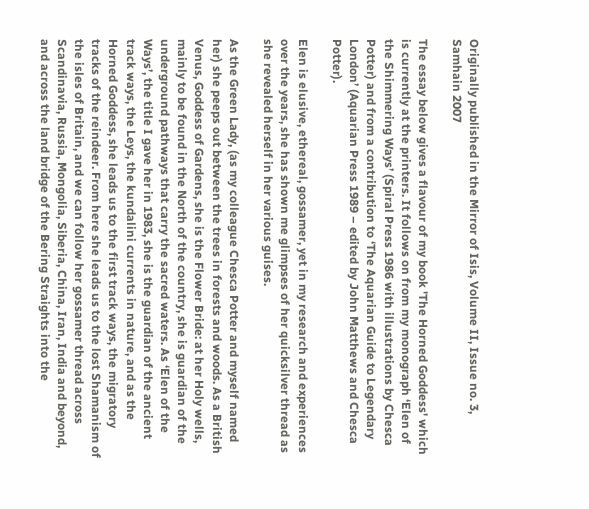Originally published in the Mirror of Isis, Volume II, Issue no. 3, Samhain 2007

The essay below gives a flavour of my book 'The Horned Goddess' which is currently at the printers. It follows on from my monograph ‘Elen of the Shimmering Ways’ (Spiral Press 1986 with illustrations by Chesca Potter) and from a contribution to ‘The Aquarian Guide to Legendary London’ (Aquarian Press 1989 – edited by John Matthews and Chesca Potter).

Elen is elusive, ethereal, gossamer, yet in my research and experiences over the years, she has shown me glimpses of her quicksilver thread as she revealed herself in her various guises.

As the Green Lady, (as my colleague Chesca Potter and myself named her) she peeps out between the trees in forests and woods. As a British Venus, Goddess of Gardens, she is the Flower Bride: at her Holy wells, mainly to be found in the North of the country, she is guardian of the underground pathways that carry the sacred waters. As ‘Elen of the Ways’, the title I gave her in 1983, she is the guardian of the ancient track ways, the Leys, the kundalini currents in nature, and as the Horned Goddess, she leads us to the first track ways, the migratory tracks of the reindeer. From here she leads us to the lost Shamanism of the isles of Britain, and we can follow her gossamer thread across Scandinavia, Russia, Mongolia, Siberia, China, Iran, India and beyond, and across the land bridge of the Bering Straights into the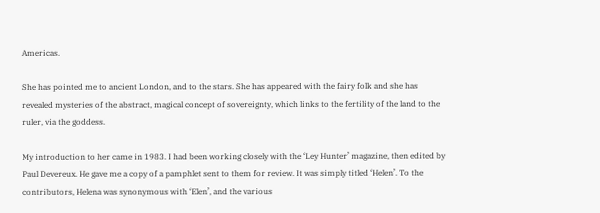Americas.

She has pointed me to ancient London, and to the stars. She has appeared with the fairy folk and she has revealed mysteries of the abstract, magical concept of sovereignty, which links to the fertility of the land to the ruler, via the goddess.

My introduction to her came in 1983. I had been working closely with the ‘Ley Hunter’ magazine, then edited by Paul Devereux. He gave me a copy of a pamphlet sent to them for review. It was simply titled ‘Helen’. To the contributors, Helena was synonymous with ‘Elen’, and the various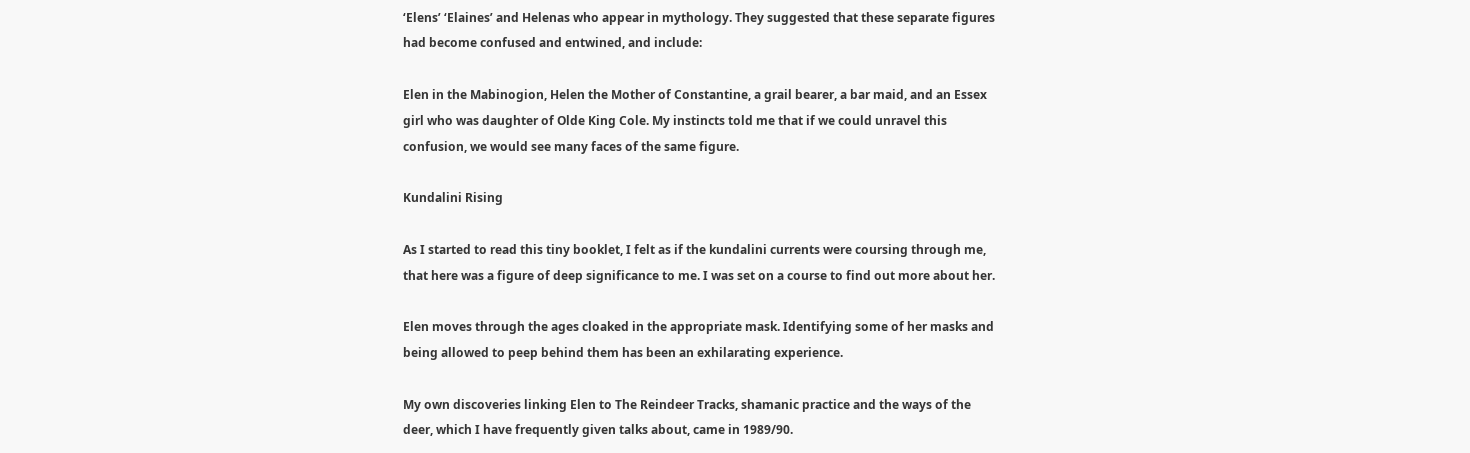‘Elens’ ‘Elaines’ and Helenas who appear in mythology. They suggested that these separate figures had become confused and entwined, and include:

Elen in the Mabinogion, Helen the Mother of Constantine, a grail bearer, a bar maid, and an Essex girl who was daughter of Olde King Cole. My instincts told me that if we could unravel this confusion, we would see many faces of the same figure.

Kundalini Rising

As I started to read this tiny booklet, I felt as if the kundalini currents were coursing through me, that here was a figure of deep significance to me. I was set on a course to find out more about her.

Elen moves through the ages cloaked in the appropriate mask. Identifying some of her masks and being allowed to peep behind them has been an exhilarating experience.

My own discoveries linking Elen to The Reindeer Tracks, shamanic practice and the ways of the deer, which I have frequently given talks about, came in 1989/90.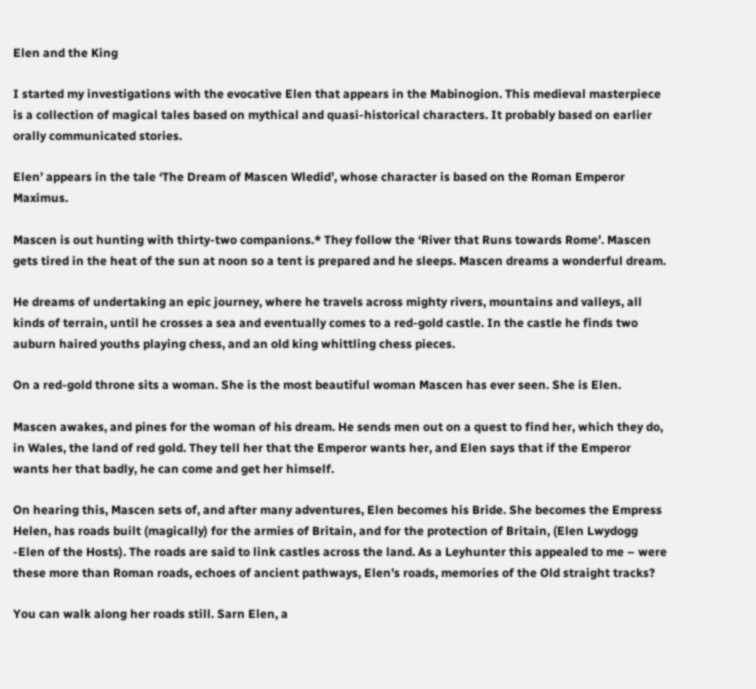Elen and the King

I started my investigations with the evocative Elen that appears in the Mabinogion. This medieval masterpiece is a collection of magical tales based on mythical and quasi-historical characters. It probably based on earlier orally communicated stories.

Elen’ appears in the tale ‘The Dream of Mascen Wledid’, whose character is based on the Roman Emperor Maximus.

Mascen is out hunting with thirty-two companions.* They follow the ‘River that Runs towards Rome’. Mascen gets tired in the heat of the sun at noon so a tent is prepared and he sleeps. Mascen dreams a wonderful dream.

He dreams of undertaking an epic journey, where he travels across mighty rivers, mountains and valleys, all kinds of terrain, until he crosses a sea and eventually comes to a red-gold castle. In the castle he finds two auburn haired youths playing chess, and an old king whittling chess pieces.

On a red-gold throne sits a woman. She is the most beautiful woman Mascen has ever seen. She is Elen.

Mascen awakes, and pines for the woman of his dream. He sends men out on a quest to find her, which they do, in Wales, the land of red gold. They tell her that the Emperor wants her, and Elen says that if the Emperor wants her that badly, he can come and get her himself.

On hearing this, Mascen sets of, and after many adventures, Elen becomes his Bride. She becomes the Empress Helen, has roads built (magically) for the armies of Britain, and for the protection of Britain, (Elen Lwydogg -Elen of the Hosts). The roads are said to link castles across the land. As a Leyhunter this appealed to me – were these more than Roman roads, echoes of ancient pathways, Elen’s roads, memories of the Old straight tracks?

You can walk along her roads still. Sarn Elen, a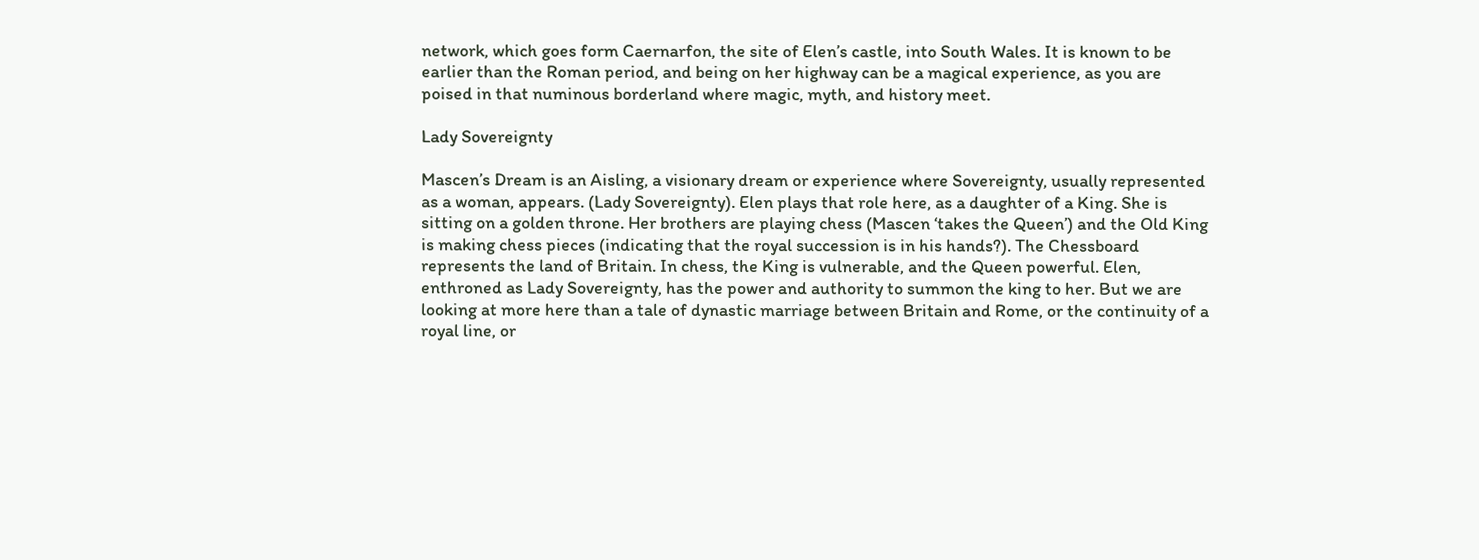network, which goes form Caernarfon, the site of Elen’s castle, into South Wales. It is known to be earlier than the Roman period, and being on her highway can be a magical experience, as you are poised in that numinous borderland where magic, myth, and history meet.

Lady Sovereignty

Mascen’s Dream is an Aisling, a visionary dream or experience where Sovereignty, usually represented as a woman, appears. (Lady Sovereignty). Elen plays that role here, as a daughter of a King. She is sitting on a golden throne. Her brothers are playing chess (Mascen ‘takes the Queen’) and the Old King is making chess pieces (indicating that the royal succession is in his hands?). The Chessboard represents the land of Britain. In chess, the King is vulnerable, and the Queen powerful. Elen, enthroned as Lady Sovereignty, has the power and authority to summon the king to her. But we are looking at more here than a tale of dynastic marriage between Britain and Rome, or the continuity of a royal line, or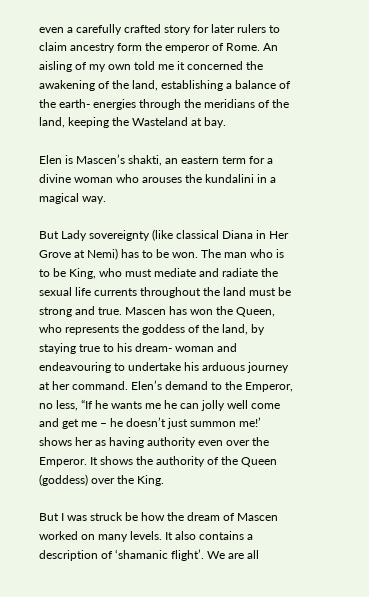even a carefully crafted story for later rulers to claim ancestry form the emperor of Rome. An aisling of my own told me it concerned the awakening of the land, establishing a balance of the earth- energies through the meridians of the land, keeping the Wasteland at bay.

Elen is Mascen’s shakti, an eastern term for a divine woman who arouses the kundalini in a magical way.

But Lady sovereignty (like classical Diana in Her Grove at Nemi) has to be won. The man who is to be King, who must mediate and radiate the sexual life currents throughout the land must be strong and true. Mascen has won the Queen, who represents the goddess of the land, by staying true to his dream- woman and endeavouring to undertake his arduous journey at her command. Elen’s demand to the Emperor, no less, “If he wants me he can jolly well come and get me – he doesn’t just summon me!’ shows her as having authority even over the Emperor. It shows the authority of the Queen (goddess) over the King.

But I was struck be how the dream of Mascen worked on many levels. It also contains a description of ‘shamanic flight’. We are all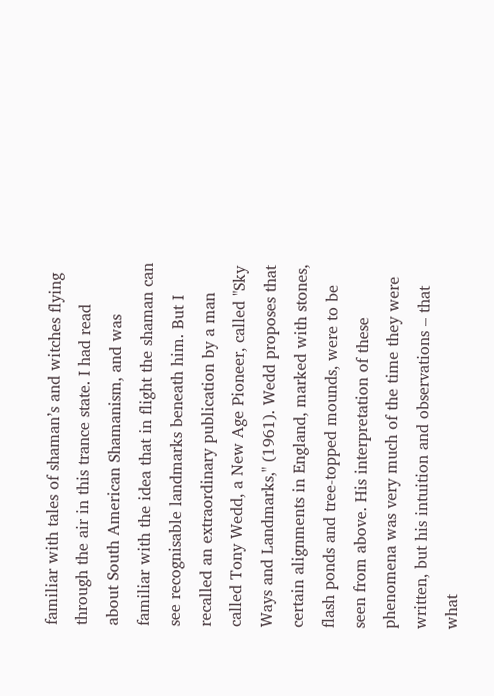familiar with tales of shaman’s and witches flying through the air in this trance state. I had read about South American Shamanism, and was familiar with the idea that in flight the shaman can see recognisable landmarks beneath him. But I recalled an extraordinary publication by a man called Tony Wedd, a New Age Pioneer, called "Sky Ways and Landmarks," (1961). Wedd proposes that certain alignments in England, marked with stones, flash ponds and tree-topped mounds, were to be seen from above. His interpretation of these phenomena was very much of the time they were written, but his intuition and observations – that what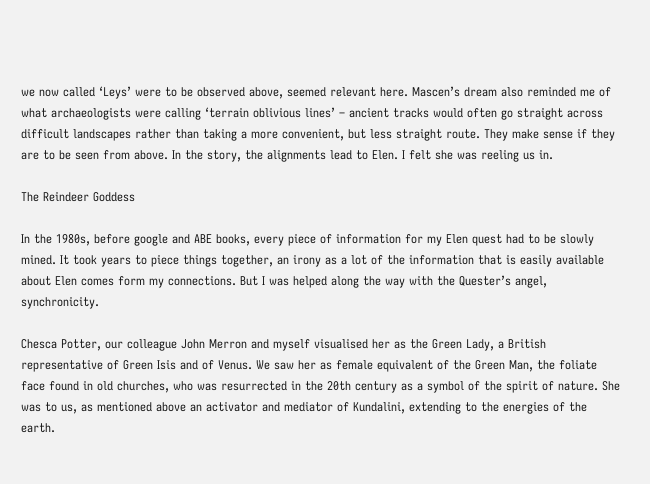we now called ‘Leys’ were to be observed above, seemed relevant here. Mascen’s dream also reminded me of what archaeologists were calling ‘terrain oblivious lines’ – ancient tracks would often go straight across difficult landscapes rather than taking a more convenient, but less straight route. They make sense if they are to be seen from above. In the story, the alignments lead to Elen. I felt she was reeling us in.

The Reindeer Goddess

In the 1980s, before google and ABE books, every piece of information for my Elen quest had to be slowly mined. It took years to piece things together, an irony as a lot of the information that is easily available about Elen comes form my connections. But I was helped along the way with the Quester’s angel, synchronicity.

Chesca Potter, our colleague John Merron and myself visualised her as the Green Lady, a British representative of Green Isis and of Venus. We saw her as female equivalent of the Green Man, the foliate face found in old churches, who was resurrected in the 20th century as a symbol of the spirit of nature. She was to us, as mentioned above an activator and mediator of Kundalini, extending to the energies of the earth.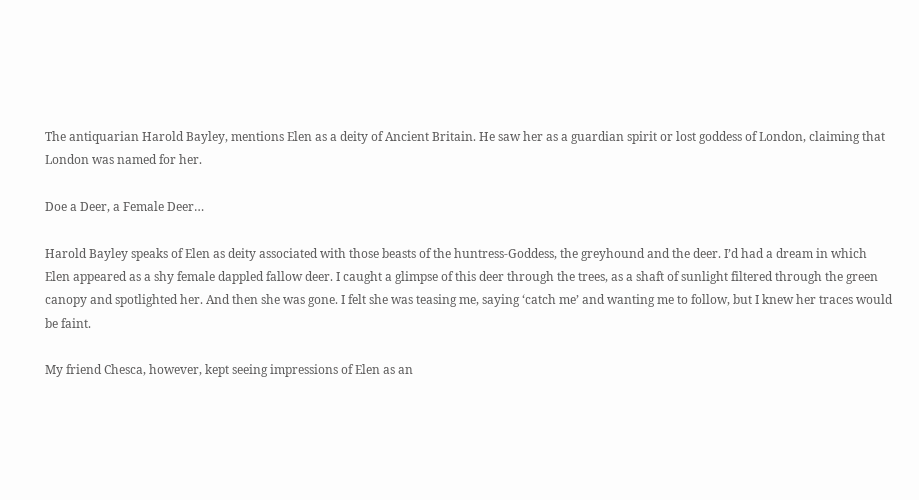The antiquarian Harold Bayley, mentions Elen as a deity of Ancient Britain. He saw her as a guardian spirit or lost goddess of London, claiming that London was named for her.

Doe a Deer, a Female Deer…

Harold Bayley speaks of Elen as deity associated with those beasts of the huntress-Goddess, the greyhound and the deer. I’d had a dream in which Elen appeared as a shy female dappled fallow deer. I caught a glimpse of this deer through the trees, as a shaft of sunlight filtered through the green canopy and spotlighted her. And then she was gone. I felt she was teasing me, saying ‘catch me’ and wanting me to follow, but I knew her traces would be faint.

My friend Chesca, however, kept seeing impressions of Elen as an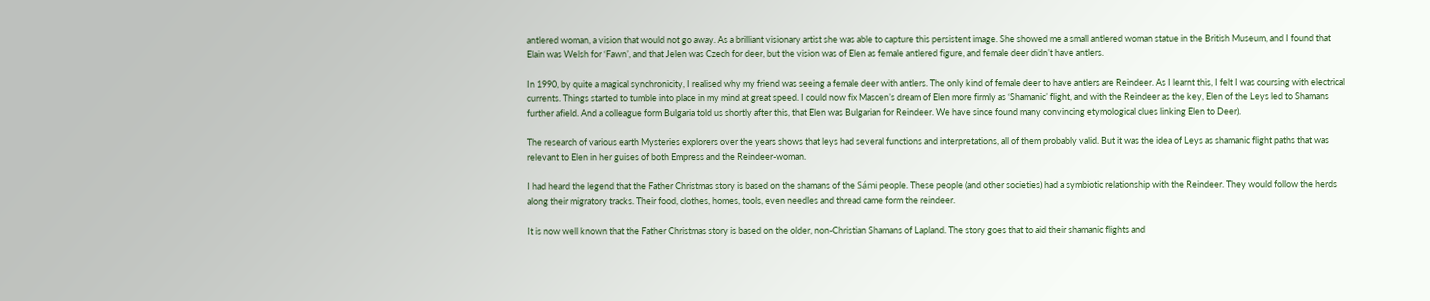antlered woman, a vision that would not go away. As a brilliant visionary artist she was able to capture this persistent image. She showed me a small antlered woman statue in the British Museum, and I found that Elain was Welsh for ‘Fawn’, and that Jelen was Czech for deer, but the vision was of Elen as female antlered figure, and female deer didn’t have antlers.

In 1990, by quite a magical synchronicity, I realised why my friend was seeing a female deer with antlers. The only kind of female deer to have antlers are Reindeer. As I learnt this, I felt I was coursing with electrical currents. Things started to tumble into place in my mind at great speed. I could now fix Mascen’s dream of Elen more firmly as ‘Shamanic’ flight, and with the Reindeer as the key, Elen of the Leys led to Shamans further afield. And a colleague form Bulgaria told us shortly after this, that Elen was Bulgarian for Reindeer. We have since found many convincing etymological clues linking Elen to Deer).

The research of various earth Mysteries explorers over the years shows that leys had several functions and interpretations, all of them probably valid. But it was the idea of Leys as shamanic flight paths that was relevant to Elen in her guises of both Empress and the Reindeer-woman.

I had heard the legend that the Father Christmas story is based on the shamans of the Sámi people. These people (and other societies) had a symbiotic relationship with the Reindeer. They would follow the herds along their migratory tracks. Their food, clothes, homes, tools, even needles and thread came form the reindeer.

It is now well known that the Father Christmas story is based on the older, non-Christian Shamans of Lapland. The story goes that to aid their shamanic flights and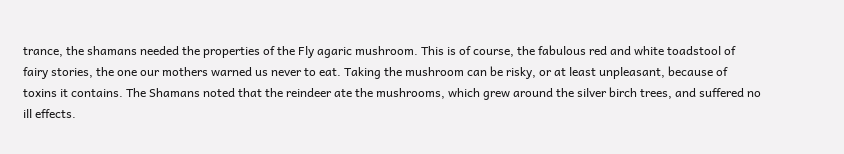trance, the shamans needed the properties of the Fly agaric mushroom. This is of course, the fabulous red and white toadstool of fairy stories, the one our mothers warned us never to eat. Taking the mushroom can be risky, or at least unpleasant, because of toxins it contains. The Shamans noted that the reindeer ate the mushrooms, which grew around the silver birch trees, and suffered no ill effects.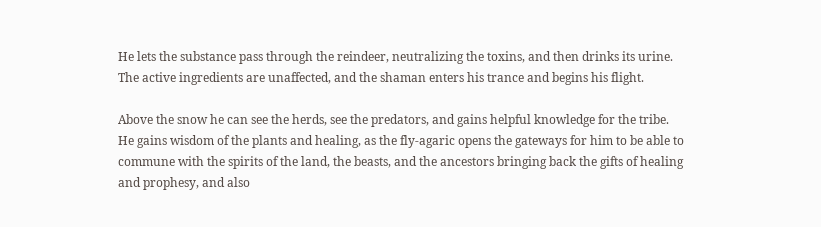He lets the substance pass through the reindeer, neutralizing the toxins, and then drinks its urine. The active ingredients are unaffected, and the shaman enters his trance and begins his flight.

Above the snow he can see the herds, see the predators, and gains helpful knowledge for the tribe. He gains wisdom of the plants and healing, as the fly-agaric opens the gateways for him to be able to commune with the spirits of the land, the beasts, and the ancestors bringing back the gifts of healing and prophesy, and also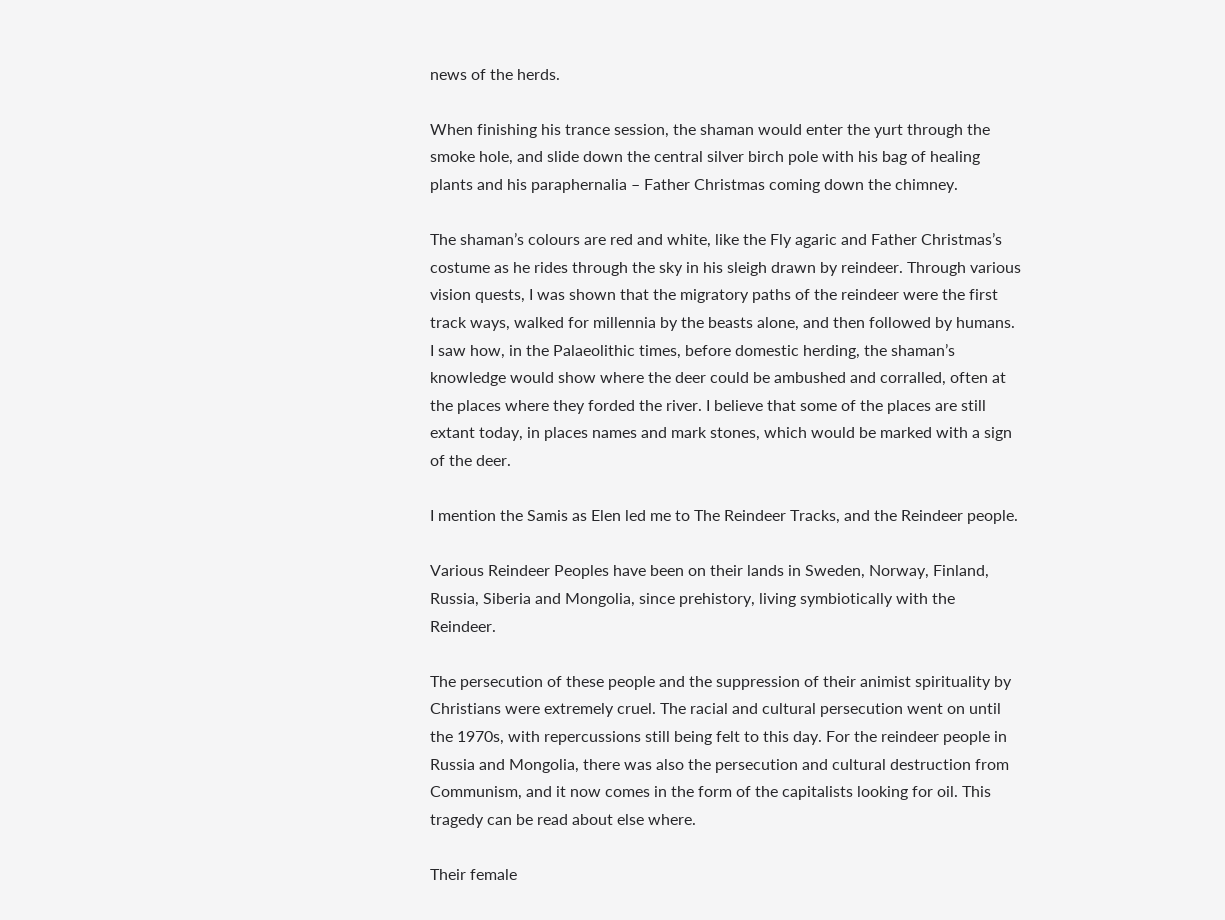news of the herds.

When finishing his trance session, the shaman would enter the yurt through the smoke hole, and slide down the central silver birch pole with his bag of healing plants and his paraphernalia – Father Christmas coming down the chimney.

The shaman’s colours are red and white, like the Fly agaric and Father Christmas’s costume as he rides through the sky in his sleigh drawn by reindeer. Through various vision quests, I was shown that the migratory paths of the reindeer were the first track ways, walked for millennia by the beasts alone, and then followed by humans. I saw how, in the Palaeolithic times, before domestic herding, the shaman’s knowledge would show where the deer could be ambushed and corralled, often at the places where they forded the river. I believe that some of the places are still extant today, in places names and mark stones, which would be marked with a sign of the deer.

I mention the Samis as Elen led me to The Reindeer Tracks, and the Reindeer people.

Various Reindeer Peoples have been on their lands in Sweden, Norway, Finland, Russia, Siberia and Mongolia, since prehistory, living symbiotically with the Reindeer.

The persecution of these people and the suppression of their animist spirituality by Christians were extremely cruel. The racial and cultural persecution went on until the 1970s, with repercussions still being felt to this day. For the reindeer people in Russia and Mongolia, there was also the persecution and cultural destruction from Communism, and it now comes in the form of the capitalists looking for oil. This tragedy can be read about else where.

Their female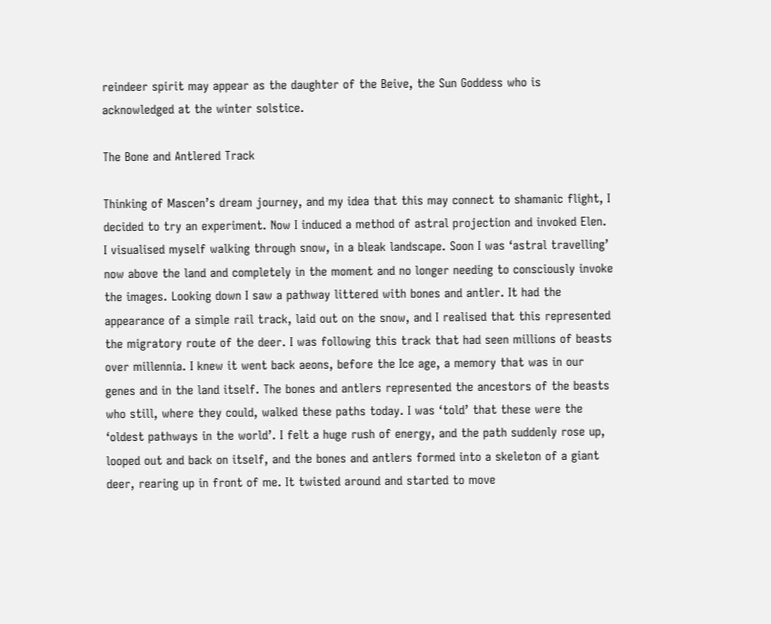reindeer spirit may appear as the daughter of the Beive, the Sun Goddess who is acknowledged at the winter solstice.

The Bone and Antlered Track

Thinking of Mascen’s dream journey, and my idea that this may connect to shamanic flight, I decided to try an experiment. Now I induced a method of astral projection and invoked Elen. I visualised myself walking through snow, in a bleak landscape. Soon I was ‘astral travelling’ now above the land and completely in the moment and no longer needing to consciously invoke the images. Looking down I saw a pathway littered with bones and antler. It had the appearance of a simple rail track, laid out on the snow, and I realised that this represented the migratory route of the deer. I was following this track that had seen millions of beasts over millennia. I knew it went back aeons, before the Ice age, a memory that was in our genes and in the land itself. The bones and antlers represented the ancestors of the beasts who still, where they could, walked these paths today. I was ‘told’ that these were the ‘oldest pathways in the world’. I felt a huge rush of energy, and the path suddenly rose up, looped out and back on itself, and the bones and antlers formed into a skeleton of a giant deer, rearing up in front of me. It twisted around and started to move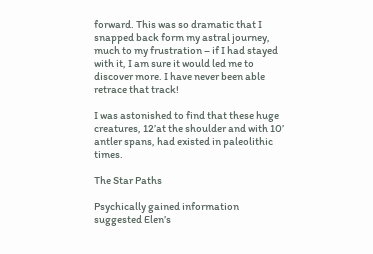forward. This was so dramatic that I snapped back form my astral journey, much to my frustration – if I had stayed with it, I am sure it would led me to discover more. I have never been able retrace that track!

I was astonished to find that these huge creatures, 12’at the shoulder and with 10’ antler spans, had existed in paleolithic times.

The Star Paths

Psychically gained information suggested Elen’s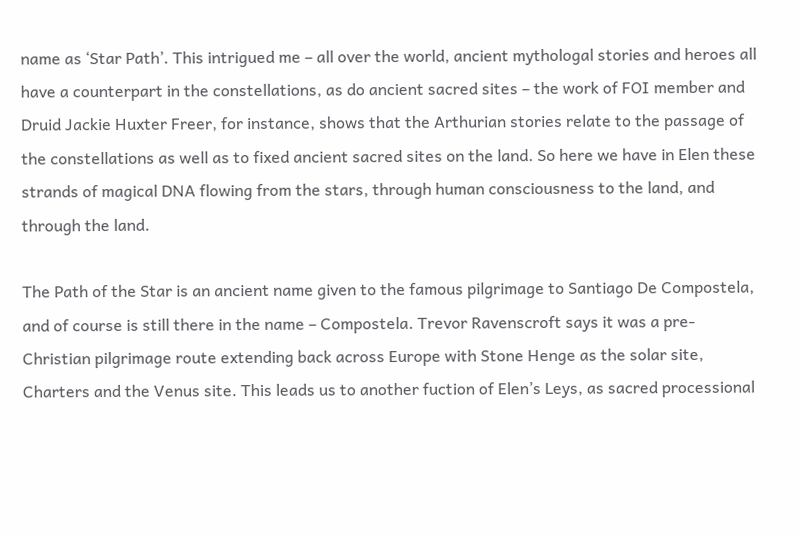name as ‘Star Path’. This intrigued me – all over the world, ancient mythologal stories and heroes all have a counterpart in the constellations, as do ancient sacred sites – the work of FOI member and Druid Jackie Huxter Freer, for instance, shows that the Arthurian stories relate to the passage of the constellations as well as to fixed ancient sacred sites on the land. So here we have in Elen these strands of magical DNA flowing from the stars, through human consciousness to the land, and through the land.

The Path of the Star is an ancient name given to the famous pilgrimage to Santiago De Compostela, and of course is still there in the name – Compostela. Trevor Ravenscroft says it was a pre-Christian pilgrimage route extending back across Europe with Stone Henge as the solar site, Charters and the Venus site. This leads us to another fuction of Elen’s Leys, as sacred processional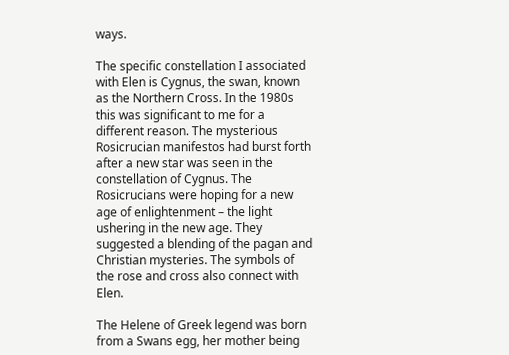ways.

The specific constellation I associated with Elen is Cygnus, the swan, known as the Northern Cross. In the 1980s this was significant to me for a different reason. The mysterious Rosicrucian manifestos had burst forth after a new star was seen in the constellation of Cygnus. The Rosicrucians were hoping for a new age of enlightenment – the light ushering in the new age. They suggested a blending of the pagan and Christian mysteries. The symbols of the rose and cross also connect with Elen.

The Helene of Greek legend was born from a Swans egg, her mother being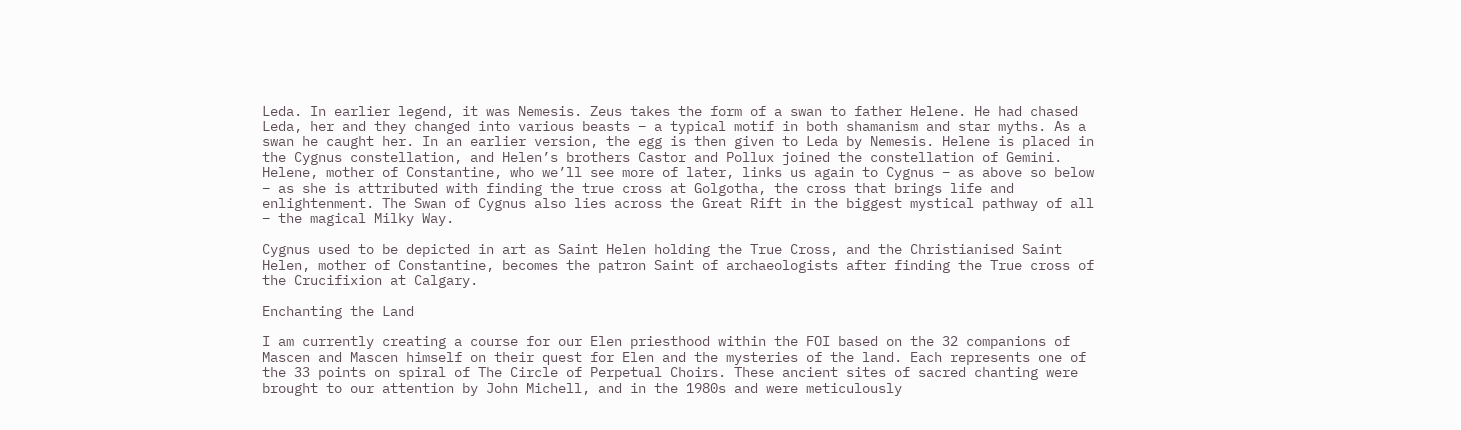Leda. In earlier legend, it was Nemesis. Zeus takes the form of a swan to father Helene. He had chased Leda, her and they changed into various beasts – a typical motif in both shamanism and star myths. As a swan he caught her. In an earlier version, the egg is then given to Leda by Nemesis. Helene is placed in the Cygnus constellation, and Helen’s brothers Castor and Pollux joined the constellation of Gemini. Helene, mother of Constantine, who we’ll see more of later, links us again to Cygnus – as above so below – as she is attributed with finding the true cross at Golgotha, the cross that brings life and enlightenment. The Swan of Cygnus also lies across the Great Rift in the biggest mystical pathway of all – the magical Milky Way.

Cygnus used to be depicted in art as Saint Helen holding the True Cross, and the Christianised Saint Helen, mother of Constantine, becomes the patron Saint of archaeologists after finding the True cross of the Crucifixion at Calgary.

Enchanting the Land

I am currently creating a course for our Elen priesthood within the FOI based on the 32 companions of Mascen and Mascen himself on their quest for Elen and the mysteries of the land. Each represents one of the 33 points on spiral of The Circle of Perpetual Choirs. These ancient sites of sacred chanting were brought to our attention by John Michell, and in the 1980s and were meticulously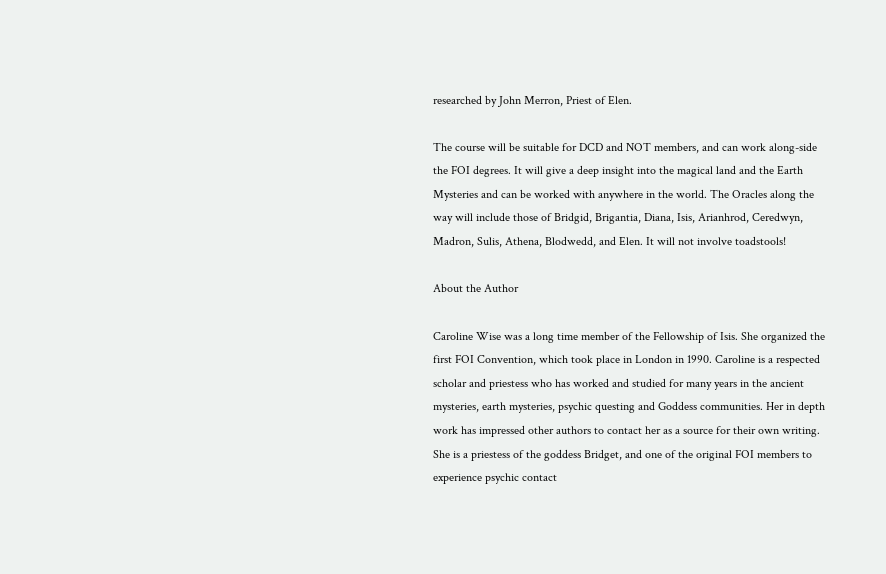researched by John Merron, Priest of Elen.

The course will be suitable for DCD and NOT members, and can work along-side the FOI degrees. It will give a deep insight into the magical land and the Earth Mysteries and can be worked with anywhere in the world. The Oracles along the way will include those of Bridgid, Brigantia, Diana, Isis, Arianhrod, Ceredwyn, Madron, Sulis, Athena, Blodwedd, and Elen. It will not involve toadstools!

About the Author

Caroline Wise was a long time member of the Fellowship of Isis. She organized the first FOI Convention, which took place in London in 1990. Caroline is a respected scholar and priestess who has worked and studied for many years in the ancient mysteries, earth mysteries, psychic questing and Goddess communities. Her in depth work has impressed other authors to contact her as a source for their own writing. She is a priestess of the goddess Bridget, and one of the original FOI members to experience psychic contact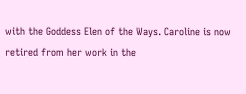with the Goddess Elen of the Ways. Caroline is now retired from her work in the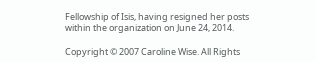Fellowship of Isis, having resigned her posts within the organization on June 24, 2014.

Copyright © 2007 Caroline Wise. All Rights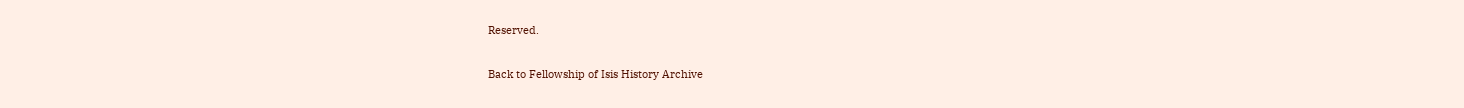Reserved.

Back to Fellowship of Isis History Archive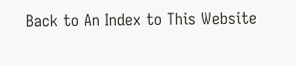Back to An Index to This Website